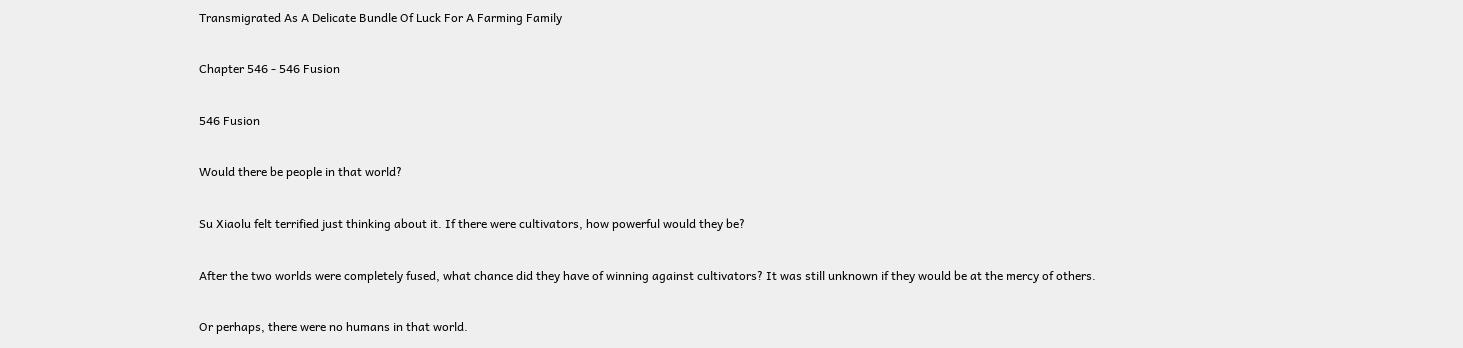Transmigrated As A Delicate Bundle Of Luck For A Farming Family

Chapter 546 - 546 Fusion

546 Fusion

Would there be people in that world?

Su Xiaolu felt terrified just thinking about it. If there were cultivators, how powerful would they be?

After the two worlds were completely fused, what chance did they have of winning against cultivators? It was still unknown if they would be at the mercy of others.

Or perhaps, there were no humans in that world.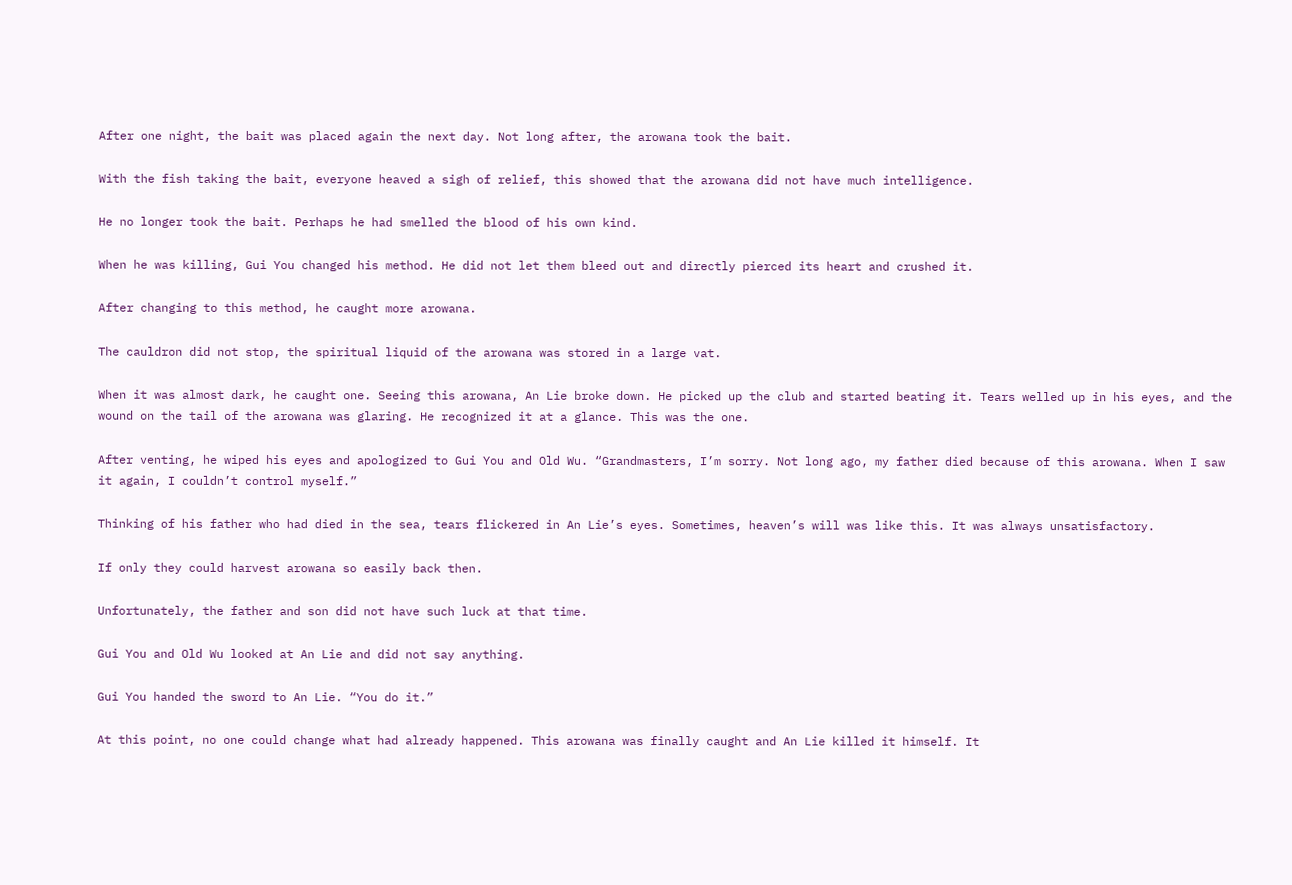After one night, the bait was placed again the next day. Not long after, the arowana took the bait.

With the fish taking the bait, everyone heaved a sigh of relief, this showed that the arowana did not have much intelligence.

He no longer took the bait. Perhaps he had smelled the blood of his own kind.

When he was killing, Gui You changed his method. He did not let them bleed out and directly pierced its heart and crushed it.

After changing to this method, he caught more arowana.

The cauldron did not stop, the spiritual liquid of the arowana was stored in a large vat.

When it was almost dark, he caught one. Seeing this arowana, An Lie broke down. He picked up the club and started beating it. Tears welled up in his eyes, and the wound on the tail of the arowana was glaring. He recognized it at a glance. This was the one.

After venting, he wiped his eyes and apologized to Gui You and Old Wu. “Grandmasters, I’m sorry. Not long ago, my father died because of this arowana. When I saw it again, I couldn’t control myself.”

Thinking of his father who had died in the sea, tears flickered in An Lie’s eyes. Sometimes, heaven’s will was like this. It was always unsatisfactory.

If only they could harvest arowana so easily back then.

Unfortunately, the father and son did not have such luck at that time.

Gui You and Old Wu looked at An Lie and did not say anything.

Gui You handed the sword to An Lie. “You do it.”

At this point, no one could change what had already happened. This arowana was finally caught and An Lie killed it himself. It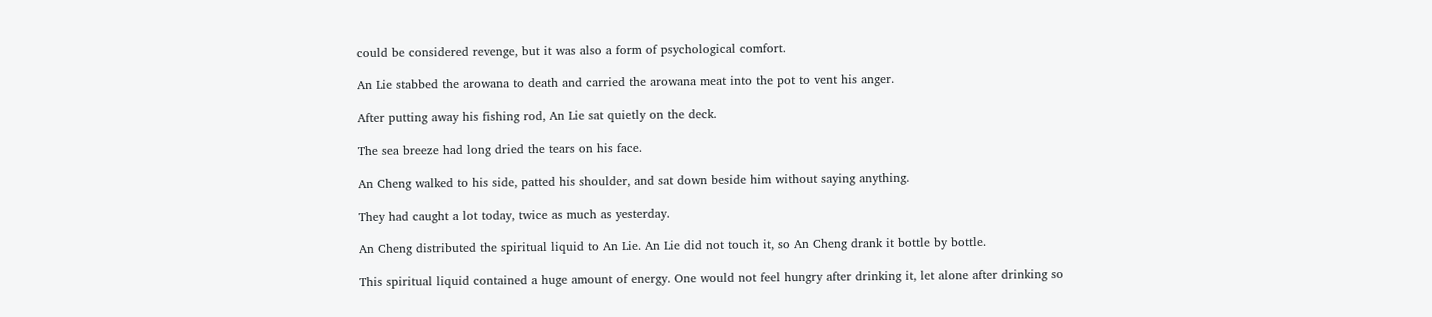could be considered revenge, but it was also a form of psychological comfort.

An Lie stabbed the arowana to death and carried the arowana meat into the pot to vent his anger.

After putting away his fishing rod, An Lie sat quietly on the deck.

The sea breeze had long dried the tears on his face.

An Cheng walked to his side, patted his shoulder, and sat down beside him without saying anything.

They had caught a lot today, twice as much as yesterday.

An Cheng distributed the spiritual liquid to An Lie. An Lie did not touch it, so An Cheng drank it bottle by bottle.

This spiritual liquid contained a huge amount of energy. One would not feel hungry after drinking it, let alone after drinking so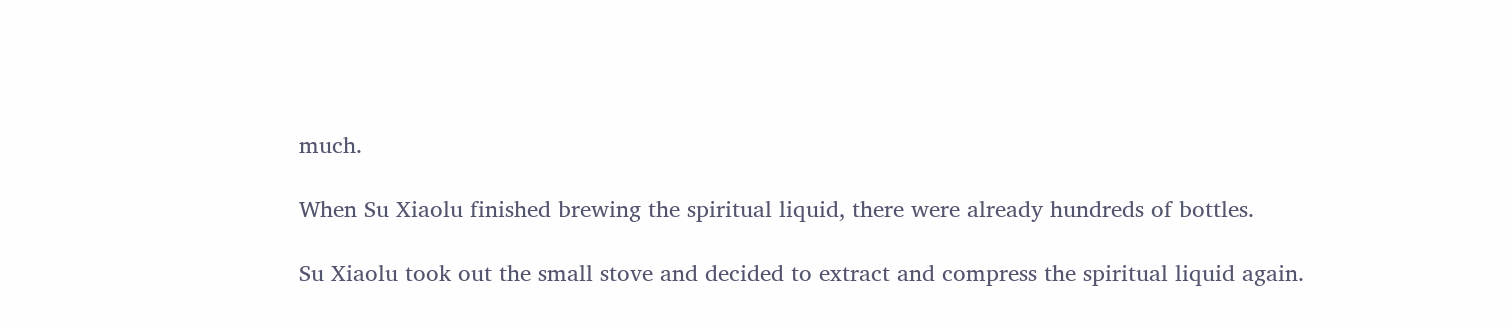much.

When Su Xiaolu finished brewing the spiritual liquid, there were already hundreds of bottles.

Su Xiaolu took out the small stove and decided to extract and compress the spiritual liquid again.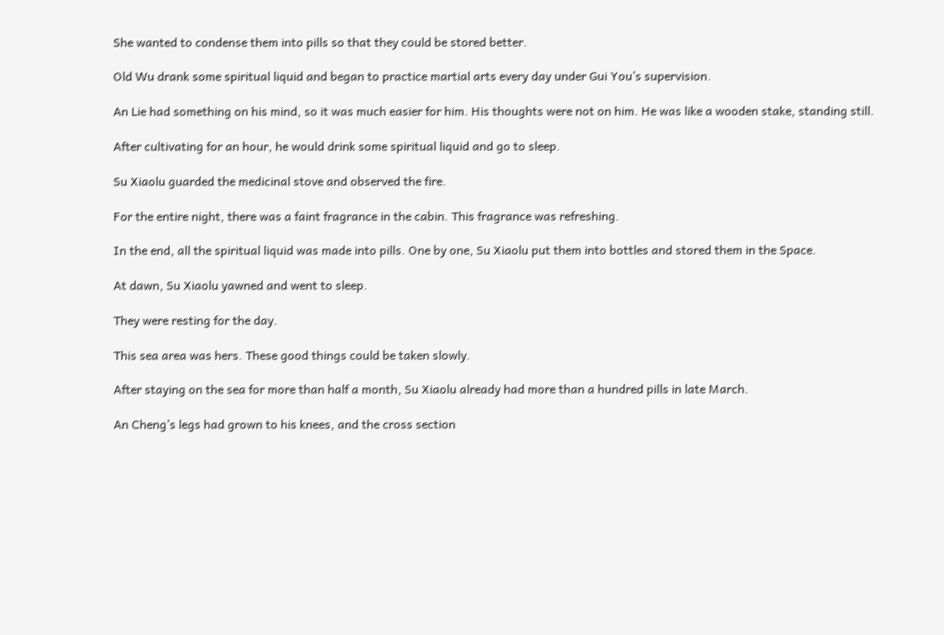She wanted to condense them into pills so that they could be stored better.

Old Wu drank some spiritual liquid and began to practice martial arts every day under Gui You’s supervision.

An Lie had something on his mind, so it was much easier for him. His thoughts were not on him. He was like a wooden stake, standing still.

After cultivating for an hour, he would drink some spiritual liquid and go to sleep.

Su Xiaolu guarded the medicinal stove and observed the fire.

For the entire night, there was a faint fragrance in the cabin. This fragrance was refreshing.

In the end, all the spiritual liquid was made into pills. One by one, Su Xiaolu put them into bottles and stored them in the Space.

At dawn, Su Xiaolu yawned and went to sleep.

They were resting for the day.

This sea area was hers. These good things could be taken slowly.

After staying on the sea for more than half a month, Su Xiaolu already had more than a hundred pills in late March.

An Cheng’s legs had grown to his knees, and the cross section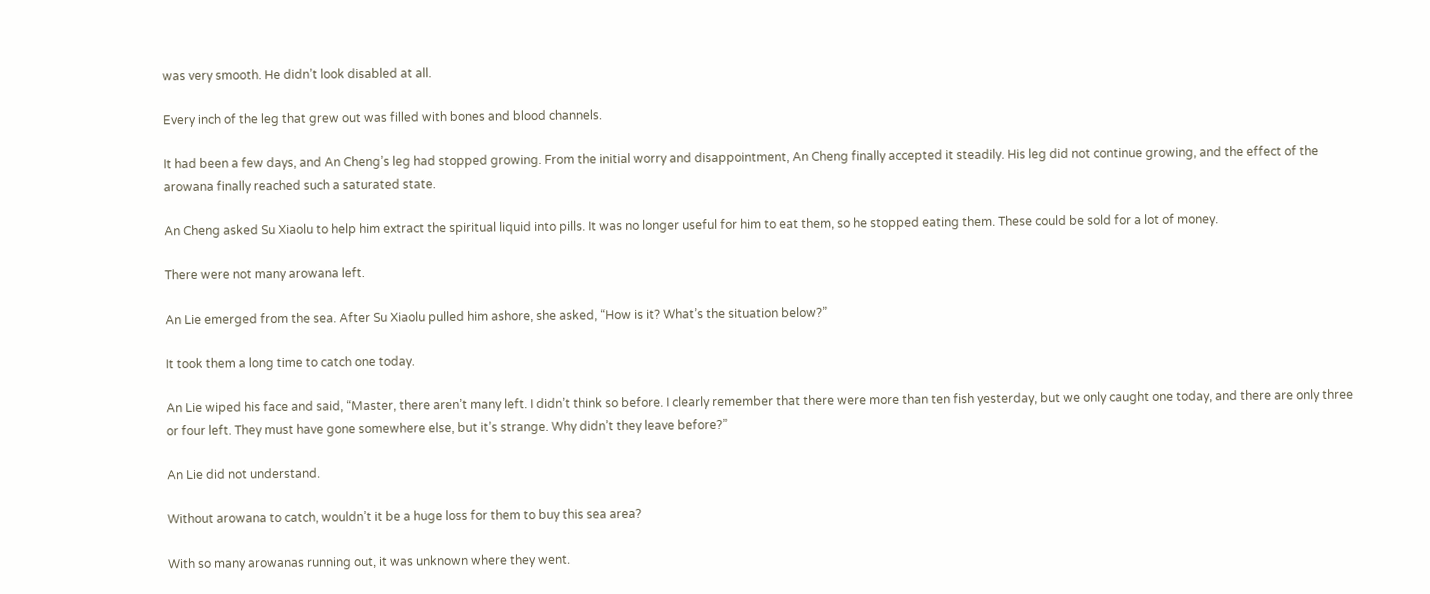was very smooth. He didn’t look disabled at all.

Every inch of the leg that grew out was filled with bones and blood channels.

It had been a few days, and An Cheng’s leg had stopped growing. From the initial worry and disappointment, An Cheng finally accepted it steadily. His leg did not continue growing, and the effect of the arowana finally reached such a saturated state.

An Cheng asked Su Xiaolu to help him extract the spiritual liquid into pills. It was no longer useful for him to eat them, so he stopped eating them. These could be sold for a lot of money.

There were not many arowana left.

An Lie emerged from the sea. After Su Xiaolu pulled him ashore, she asked, “How is it? What’s the situation below?”

It took them a long time to catch one today.

An Lie wiped his face and said, “Master, there aren’t many left. I didn’t think so before. I clearly remember that there were more than ten fish yesterday, but we only caught one today, and there are only three or four left. They must have gone somewhere else, but it’s strange. Why didn’t they leave before?”

An Lie did not understand.

Without arowana to catch, wouldn’t it be a huge loss for them to buy this sea area?

With so many arowanas running out, it was unknown where they went.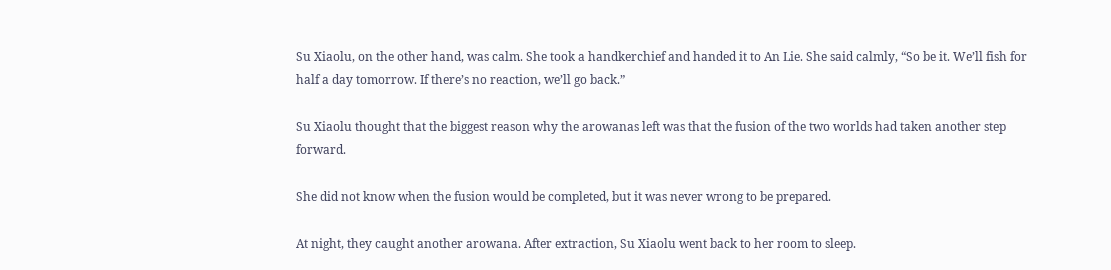Su Xiaolu, on the other hand, was calm. She took a handkerchief and handed it to An Lie. She said calmly, “So be it. We’ll fish for half a day tomorrow. If there’s no reaction, we’ll go back.”

Su Xiaolu thought that the biggest reason why the arowanas left was that the fusion of the two worlds had taken another step forward.

She did not know when the fusion would be completed, but it was never wrong to be prepared.

At night, they caught another arowana. After extraction, Su Xiaolu went back to her room to sleep.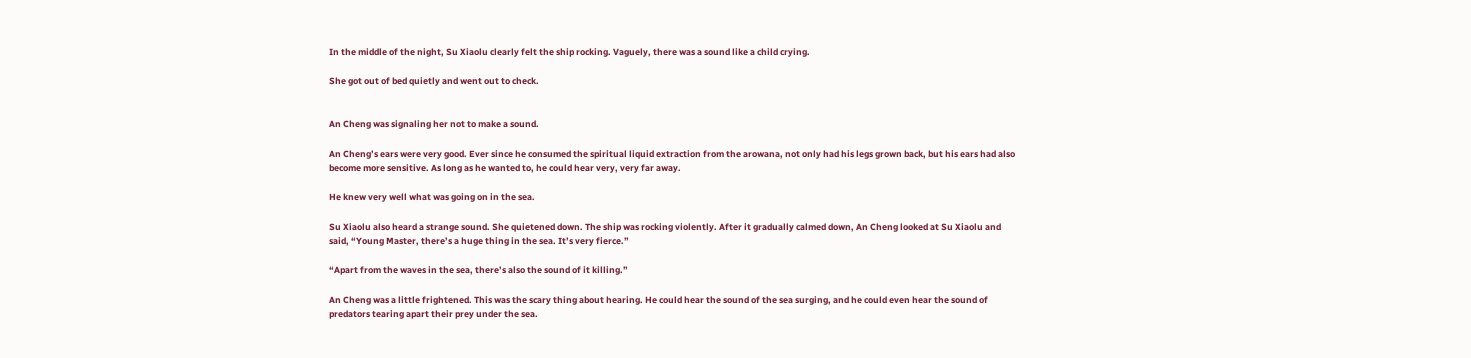In the middle of the night, Su Xiaolu clearly felt the ship rocking. Vaguely, there was a sound like a child crying.

She got out of bed quietly and went out to check.


An Cheng was signaling her not to make a sound.

An Cheng’s ears were very good. Ever since he consumed the spiritual liquid extraction from the arowana, not only had his legs grown back, but his ears had also become more sensitive. As long as he wanted to, he could hear very, very far away.

He knew very well what was going on in the sea.

Su Xiaolu also heard a strange sound. She quietened down. The ship was rocking violently. After it gradually calmed down, An Cheng looked at Su Xiaolu and said, “Young Master, there’s a huge thing in the sea. It’s very fierce.”

“Apart from the waves in the sea, there’s also the sound of it killing.”

An Cheng was a little frightened. This was the scary thing about hearing. He could hear the sound of the sea surging, and he could even hear the sound of predators tearing apart their prey under the sea.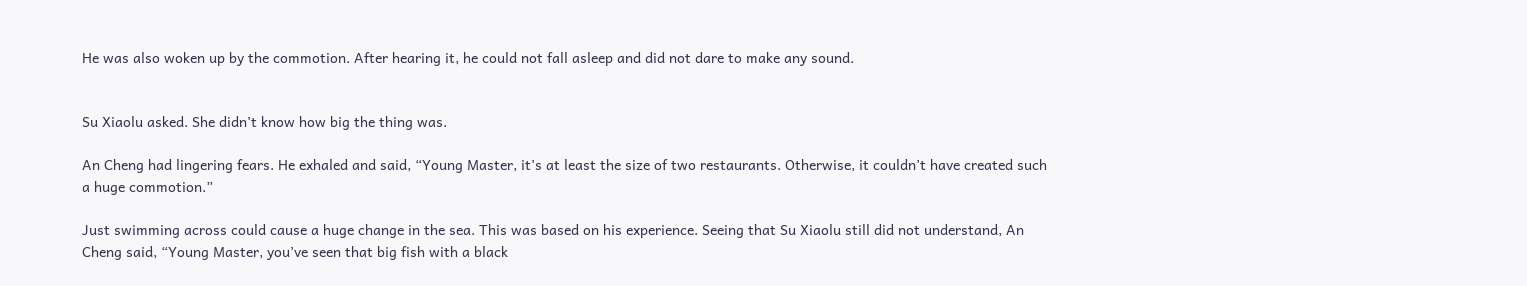He was also woken up by the commotion. After hearing it, he could not fall asleep and did not dare to make any sound.


Su Xiaolu asked. She didn’t know how big the thing was.

An Cheng had lingering fears. He exhaled and said, “Young Master, it’s at least the size of two restaurants. Otherwise, it couldn’t have created such a huge commotion.”

Just swimming across could cause a huge change in the sea. This was based on his experience. Seeing that Su Xiaolu still did not understand, An Cheng said, “Young Master, you’ve seen that big fish with a black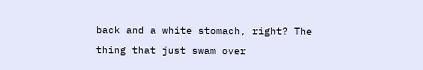back and a white stomach, right? The thing that just swam over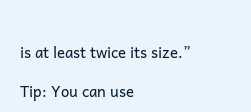is at least twice its size.”

Tip: You can use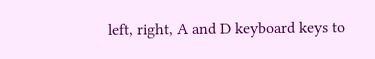left, right, A and D keyboard keys to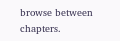browse between chapters.